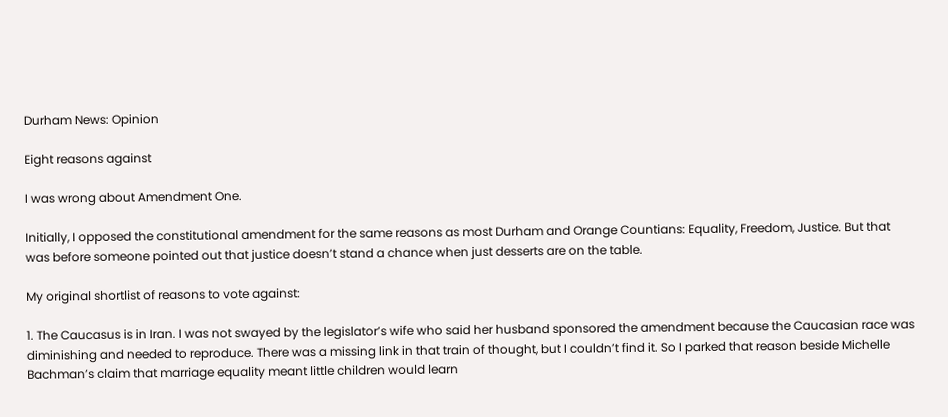Durham News: Opinion

Eight reasons against

I was wrong about Amendment One.

Initially, I opposed the constitutional amendment for the same reasons as most Durham and Orange Countians: Equality, Freedom, Justice. But that was before someone pointed out that justice doesn’t stand a chance when just desserts are on the table.

My original shortlist of reasons to vote against:

1. The Caucasus is in Iran. I was not swayed by the legislator’s wife who said her husband sponsored the amendment because the Caucasian race was diminishing and needed to reproduce. There was a missing link in that train of thought, but I couldn’t find it. So I parked that reason beside Michelle Bachman’s claim that marriage equality meant little children would learn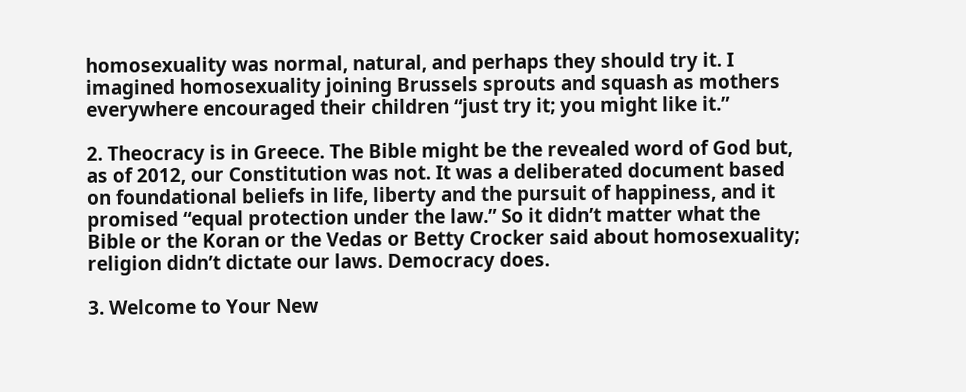homosexuality was normal, natural, and perhaps they should try it. I imagined homosexuality joining Brussels sprouts and squash as mothers everywhere encouraged their children “just try it; you might like it.”

2. Theocracy is in Greece. The Bible might be the revealed word of God but, as of 2012, our Constitution was not. It was a deliberated document based on foundational beliefs in life, liberty and the pursuit of happiness, and it promised “equal protection under the law.” So it didn’t matter what the Bible or the Koran or the Vedas or Betty Crocker said about homosexuality; religion didn’t dictate our laws. Democracy does.

3. Welcome to Your New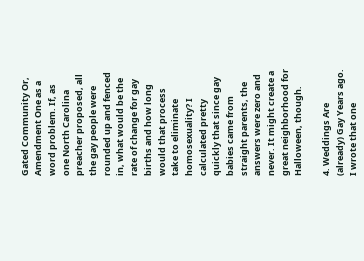Gated Community Or, Amendment One as a word problem. If, as one North Carolina preacher proposed, all the gay people were rounded up and fenced in, what would be the rate of change for gay births and how long would that process take to eliminate homosexuality? I calculated pretty quickly that since gay babies came from straight parents, the answers were zero and never. It might create a great neighborhood for Halloween, though.

4. Weddings Are (already) Gay Years ago. I wrote that one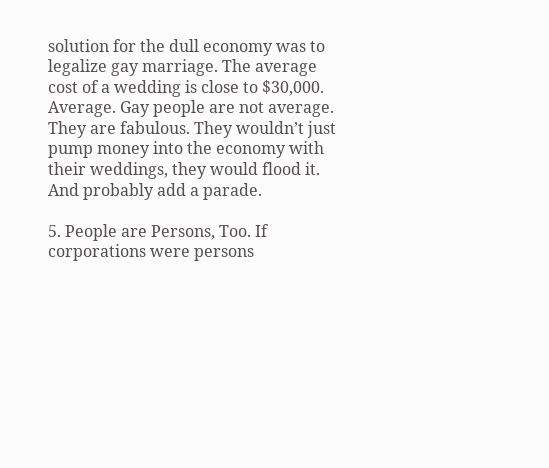solution for the dull economy was to legalize gay marriage. The average cost of a wedding is close to $30,000. Average. Gay people are not average. They are fabulous. They wouldn’t just pump money into the economy with their weddings, they would flood it. And probably add a parade.

5. People are Persons, Too. If corporations were persons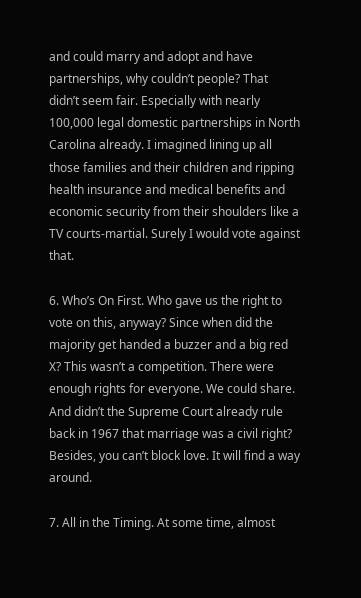and could marry and adopt and have partnerships, why couldn’t people? That didn’t seem fair. Especially with nearly 100,000 legal domestic partnerships in North Carolina already. I imagined lining up all those families and their children and ripping health insurance and medical benefits and economic security from their shoulders like a TV courts-martial. Surely I would vote against that.

6. Who’s On First. Who gave us the right to vote on this, anyway? Since when did the majority get handed a buzzer and a big red X? This wasn’t a competition. There were enough rights for everyone. We could share. And didn’t the Supreme Court already rule back in 1967 that marriage was a civil right? Besides, you can’t block love. It will find a way around.

7. All in the Timing. At some time, almost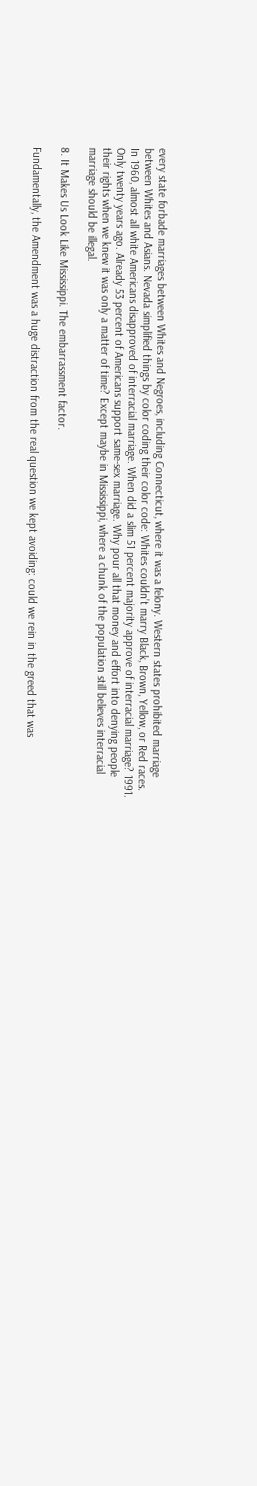every state forbade marriages between Whites and Negroes, including Connecticut, where it was a felony. Western states prohibited marriage between Whites and Asians. Nevada simplified things by color coding their color code: Whites couldn’t marry Black, Brown, Yellow, or Red races. In 1960, almost all white Americans disapproved of interracial marriage. When did a slim 51 percent majority approve of interracial marriage? 1991. Only twenty years ago. Already 53 percent of Americans support same-sex marriage. Why pour all that money and effort into denying people their rights when we knew it was only a matter of time? Except maybe in Mississippi, where a chunk of the population still believes interracial marriage should be illegal.

8. It Makes Us Look Like Mississippi. The embarrassment factor.

Fundamentally, the Amendment was a huge distraction from the real question we kept avoiding: could we rein in the greed that was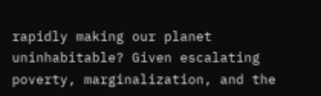rapidly making our planet uninhabitable? Given escalating poverty, marginalization, and the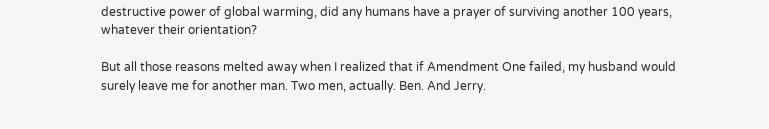destructive power of global warming, did any humans have a prayer of surviving another 100 years, whatever their orientation?

But all those reasons melted away when I realized that if Amendment One failed, my husband would surely leave me for another man. Two men, actually. Ben. And Jerry.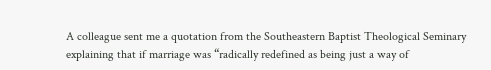A colleague sent me a quotation from the Southeastern Baptist Theological Seminary explaining that if marriage was “radically redefined as being just a way of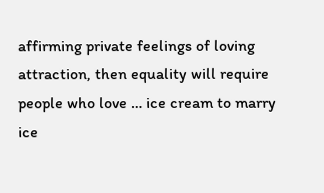affirming private feelings of loving attraction, then equality will require people who love … ice cream to marry ice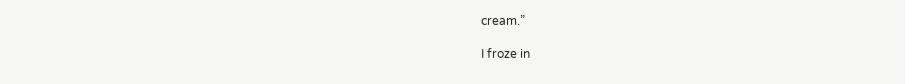cream.”

I froze in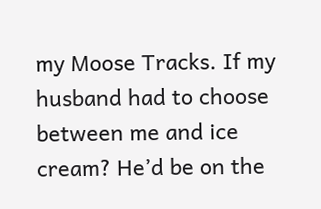my Moose Tracks. If my husband had to choose between me and ice cream? He’d be on the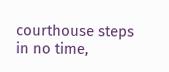courthouse steps in no time,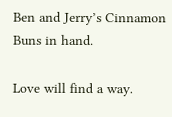Ben and Jerry’s Cinnamon Buns in hand.

Love will find a way.